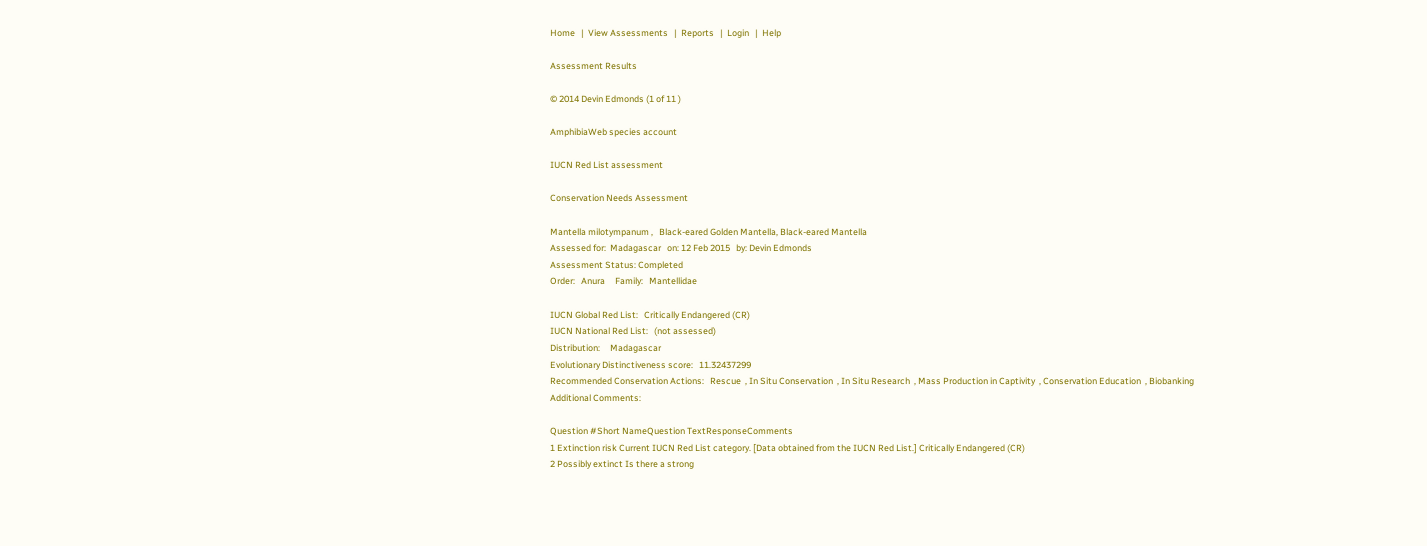Home   |  View Assessments   |  Reports   |  Login   |  Help

Assessment Results

© 2014 Devin Edmonds (1 of 11 )

AmphibiaWeb species account

IUCN Red List assessment

Conservation Needs Assessment

Mantella milotympanum ,   Black-eared Golden Mantella, Black-eared Mantella
Assessed for:  Madagascar   on: 12 Feb 2015   by: Devin Edmonds
Assessment Status: Completed
Order:   Anura     Family:   Mantellidae

IUCN Global Red List:   Critically Endangered (CR)
IUCN National Red List:   (not assessed)
Distribution:     Madagascar
Evolutionary Distinctiveness score:   11.32437299
Recommended Conservation Actions:   Rescue  , In Situ Conservation  , In Situ Research  , Mass Production in Captivity  , Conservation Education  , Biobanking
Additional Comments:

Question #Short NameQuestion TextResponseComments
1 Extinction risk Current IUCN Red List category. [Data obtained from the IUCN Red List.] Critically Endangered (CR)
2 Possibly extinct Is there a strong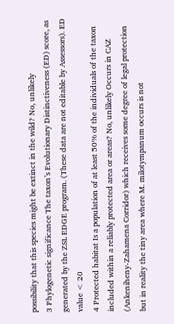possibility that this species might be extinct in the wild? No, unlikely
3 Phylogenetic significance The taxon’s Evolutionary Distinctiveness (ED) score, as generated by the ZSL EDGE program. (These data are not editable by Assessors). ED value < 20
4 Protected habitat Is a population of at least 50% of the individuals of the taxon included within a reliably protected area or areas? No, unlikely Occurs in CAZ (Ankeniheny-Zahamena Corridor) which receives some degree of legal protection but in reality the tiny area where M. milotympanum occurs is not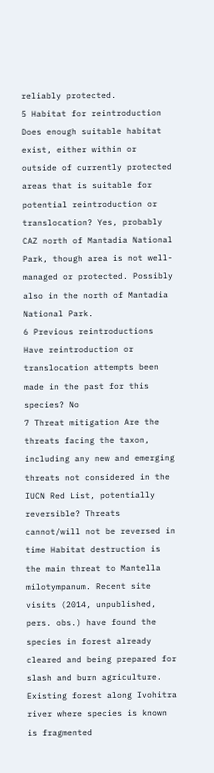reliably protected.
5 Habitat for reintroduction Does enough suitable habitat exist, either within or outside of currently protected areas that is suitable for potential reintroduction or translocation? Yes, probably CAZ north of Mantadia National Park, though area is not well-managed or protected. Possibly also in the north of Mantadia National Park.
6 Previous reintroductions Have reintroduction or translocation attempts been made in the past for this species? No
7 Threat mitigation Are the threats facing the taxon, including any new and emerging threats not considered in the IUCN Red List, potentially reversible? Threats cannot/will not be reversed in time Habitat destruction is the main threat to Mantella milotympanum. Recent site visits (2014, unpublished, pers. obs.) have found the species in forest already cleared and being prepared for slash and burn agriculture. Existing forest along Ivohitra river where species is known is fragmented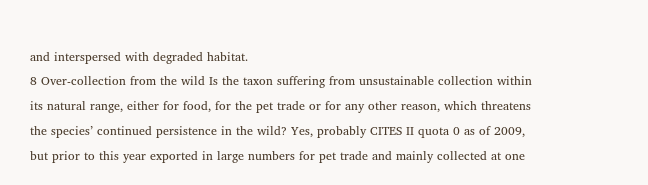and interspersed with degraded habitat.
8 Over-collection from the wild Is the taxon suffering from unsustainable collection within its natural range, either for food, for the pet trade or for any other reason, which threatens the species’ continued persistence in the wild? Yes, probably CITES II quota 0 as of 2009, but prior to this year exported in large numbers for pet trade and mainly collected at one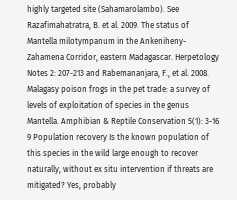highly targeted site (Sahamarolambo). See Razafimahatratra, B. et al. 2009. The status of Mantella milotympanum in the Ankeniheny-Zahamena Corridor, eastern Madagascar. Herpetology Notes 2: 207-213 and Rabemananjara, F., et al. 2008. Malagasy poison frogs in the pet trade: a survey of levels of exploitation of species in the genus Mantella. Amphibian & Reptile Conservation 5(1): 3-16
9 Population recovery Is the known population of this species in the wild large enough to recover naturally, without ex situ intervention if threats are mitigated? Yes, probably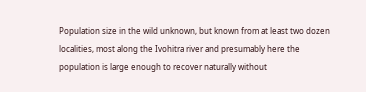Population size in the wild unknown, but known from at least two dozen localities, most along the Ivohitra river and presumably here the population is large enough to recover naturally without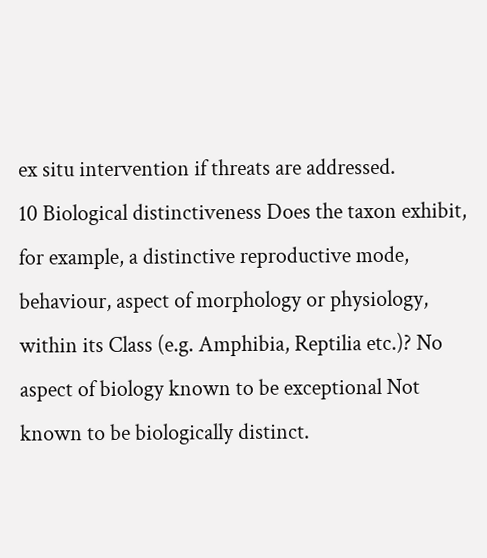ex situ intervention if threats are addressed.
10 Biological distinctiveness Does the taxon exhibit, for example, a distinctive reproductive mode, behaviour, aspect of morphology or physiology, within its Class (e.g. Amphibia, Reptilia etc.)? No aspect of biology known to be exceptional Not known to be biologically distinct.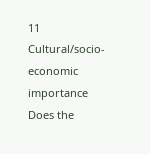11 Cultural/socio-economic importance Does the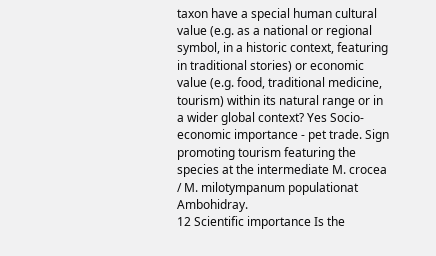taxon have a special human cultural value (e.g. as a national or regional symbol, in a historic context, featuring in traditional stories) or economic value (e.g. food, traditional medicine, tourism) within its natural range or in a wider global context? Yes Socio-economic importance - pet trade. Sign promoting tourism featuring the species at the intermediate M. crocea / M. milotympanum populationat Ambohidray.
12 Scientific importance Is the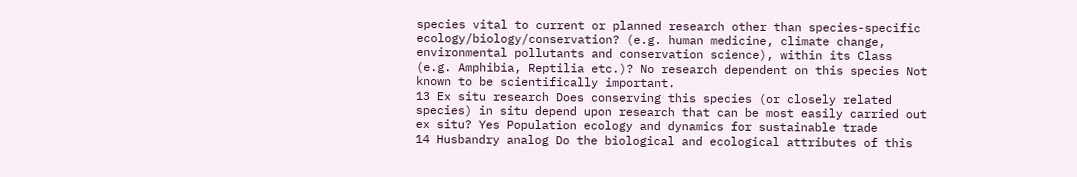species vital to current or planned research other than species-specific ecology/biology/conservation? (e.g. human medicine, climate change, environmental pollutants and conservation science), within its Class (e.g. Amphibia, Reptilia etc.)? No research dependent on this species Not known to be scientifically important.
13 Ex situ research Does conserving this species (or closely related species) in situ depend upon research that can be most easily carried out ex situ? Yes Population ecology and dynamics for sustainable trade
14 Husbandry analog Do the biological and ecological attributes of this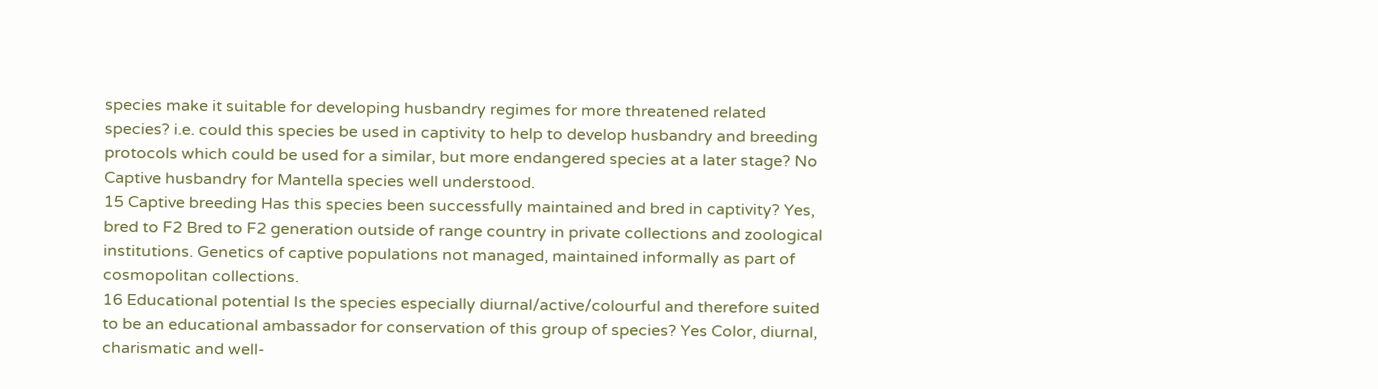species make it suitable for developing husbandry regimes for more threatened related species? i.e. could this species be used in captivity to help to develop husbandry and breeding protocols which could be used for a similar, but more endangered species at a later stage? No Captive husbandry for Mantella species well understood.
15 Captive breeding Has this species been successfully maintained and bred in captivity? Yes, bred to F2 Bred to F2 generation outside of range country in private collections and zoological institutions. Genetics of captive populations not managed, maintained informally as part of cosmopolitan collections.
16 Educational potential Is the species especially diurnal/active/colourful and therefore suited to be an educational ambassador for conservation of this group of species? Yes Color, diurnal, charismatic and well-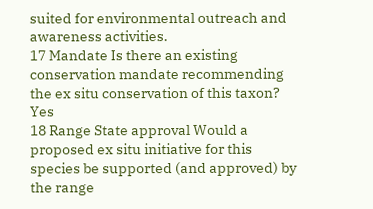suited for environmental outreach and awareness activities.
17 Mandate Is there an existing conservation mandate recommending the ex situ conservation of this taxon? Yes
18 Range State approval Would a proposed ex situ initiative for this species be supported (and approved) by the range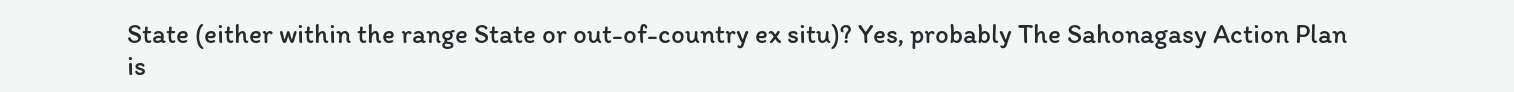State (either within the range State or out-of-country ex situ)? Yes, probably The Sahonagasy Action Plan is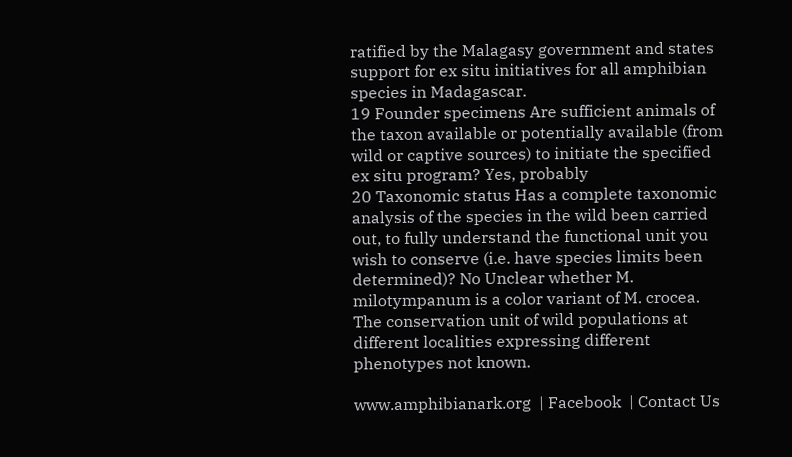ratified by the Malagasy government and states support for ex situ initiatives for all amphibian species in Madagascar.
19 Founder specimens Are sufficient animals of the taxon available or potentially available (from wild or captive sources) to initiate the specified ex situ program? Yes, probably
20 Taxonomic status Has a complete taxonomic analysis of the species in the wild been carried out, to fully understand the functional unit you wish to conserve (i.e. have species limits been determined)? No Unclear whether M. milotympanum is a color variant of M. crocea. The conservation unit of wild populations at different localities expressing different phenotypes not known.

www.amphibianark.org  | Facebook  | Contact Us